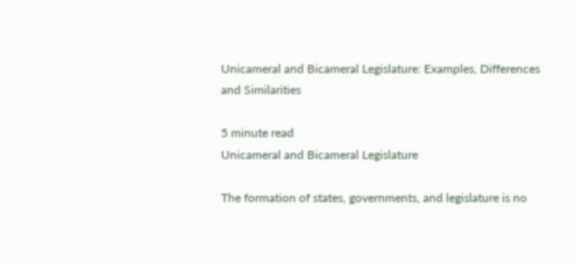Unicameral and Bicameral Legislature: Examples, Differences and Similarities

5 minute read
Unicameral and Bicameral Legislature

The formation of states, governments, and legislature is no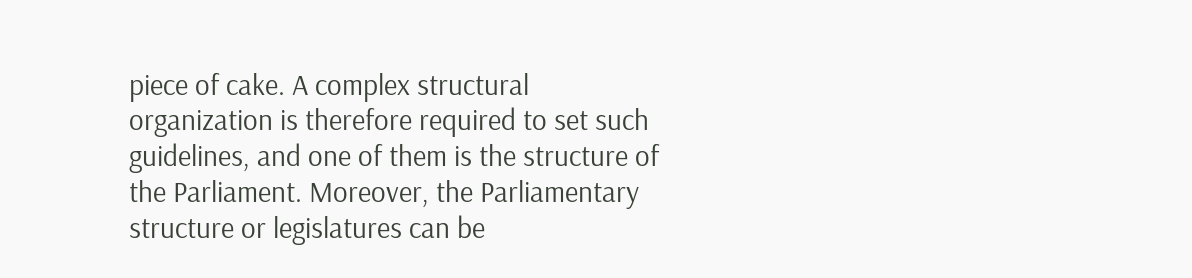piece of cake. A complex structural organization is therefore required to set such guidelines, and one of them is the structure of the Parliament. Moreover, the Parliamentary structure or legislatures can be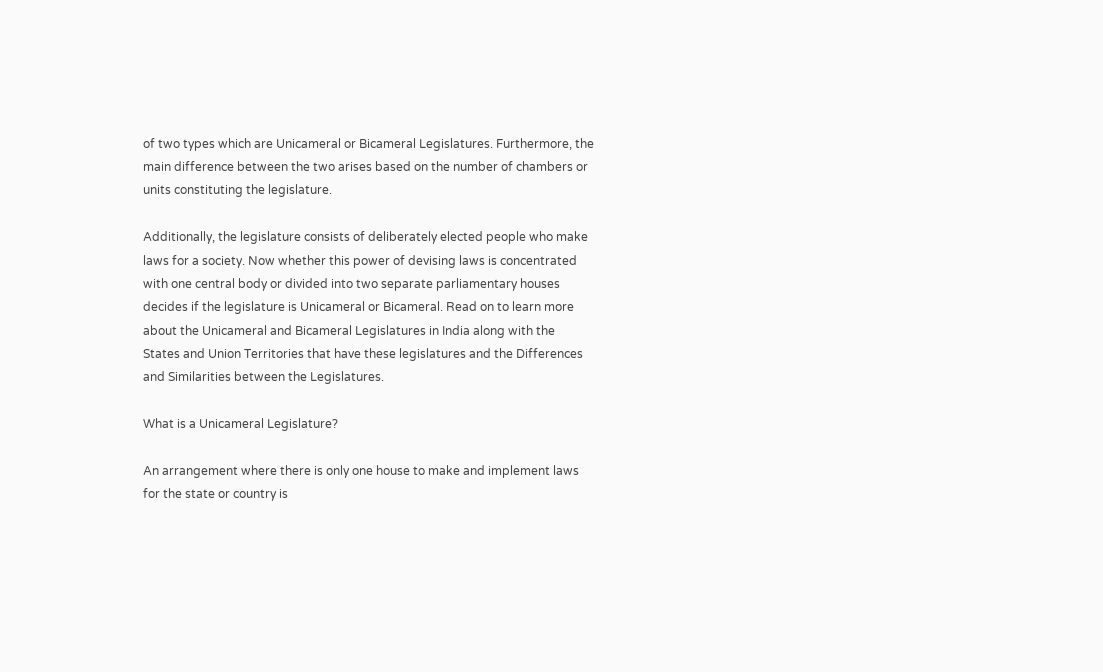of two types which are Unicameral or Bicameral Legislatures. Furthermore, the main difference between the two arises based on the number of chambers or units constituting the legislature.

Additionally, the legislature consists of deliberately elected people who make laws for a society. Now whether this power of devising laws is concentrated with one central body or divided into two separate parliamentary houses decides if the legislature is Unicameral or Bicameral. Read on to learn more about the Unicameral and Bicameral Legislatures in India along with the States and Union Territories that have these legislatures and the Differences and Similarities between the Legislatures.

What is a Unicameral Legislature?

An arrangement where there is only one house to make and implement laws for the state or country is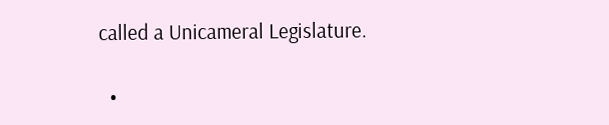called a Unicameral Legislature.

  •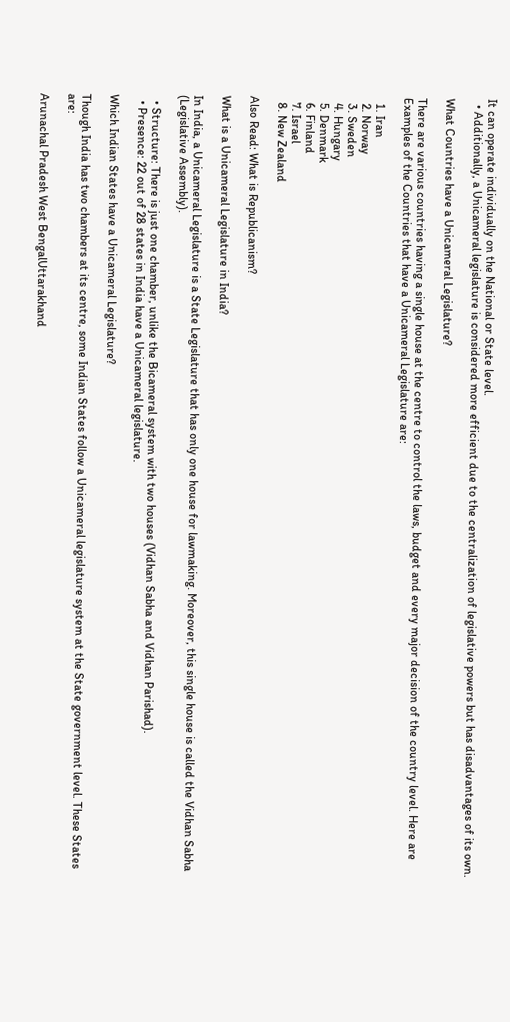It can operate individually on the National or State level.
  • Additionally, a Unicameral legislature is considered more efficient due to the centralization of legislative powers but has disadvantages of its own.

What Countries have a Unicameral Legislature?

There are various countries having a single house at the centre to control the laws, budget and every major decision of the country level. Here are Examples of the Countries that have a Unicameral Legislature are:

  1. Iran
  2. Norway
  3. Sweden
  4. Hungary
  5. Denmark
  6. Finland
  7. Israel
  8. New Zealand

Also Read: What is Republicanism?

What is a Unicameral Legislature in India?

In India, a Unicameral Legislature is a State Legislature that has only one house for lawmaking. Moreover, this single house is called the Vidhan Sabha (Legislative Assembly).

  • Structure: There is just one chamber, unlike the Bicameral system with two houses (Vidhan Sabha and Vidhan Parishad).
  • Presence: 22 out of 28 states in India have a Unicameral legislature.

Which Indian States have a Unicameral Legislature?

Though India has two chambers at its centre, some Indian States follow a Unicameral legislature system at the State government level. These States are:

Arunachal Pradesh West BengalUttarakhand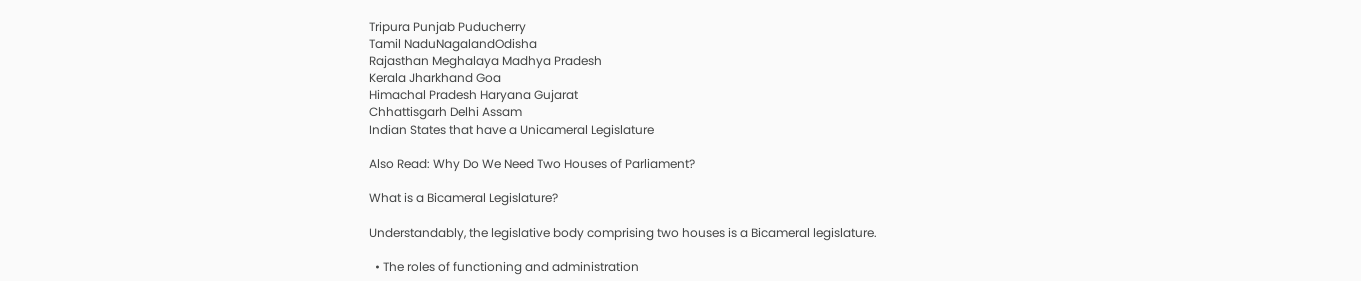Tripura Punjab Puducherry
Tamil NaduNagalandOdisha
Rajasthan Meghalaya Madhya Pradesh
Kerala Jharkhand Goa
Himachal Pradesh Haryana Gujarat
Chhattisgarh Delhi Assam
Indian States that have a Unicameral Legislature

Also Read: Why Do We Need Two Houses of Parliament?

What is a Bicameral Legislature?

Understandably, the legislative body comprising two houses is a Bicameral legislature.

  • The roles of functioning and administration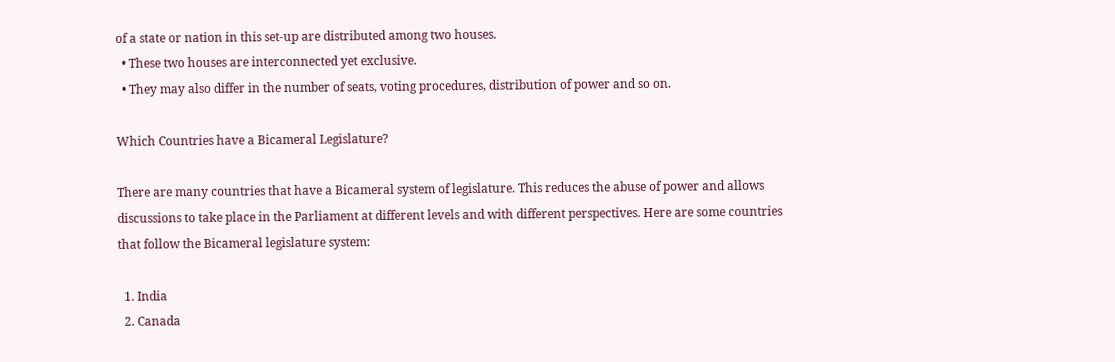of a state or nation in this set-up are distributed among two houses.
  • These two houses are interconnected yet exclusive.
  • They may also differ in the number of seats, voting procedures, distribution of power and so on.

Which Countries have a Bicameral Legislature?

There are many countries that have a Bicameral system of legislature. This reduces the abuse of power and allows discussions to take place in the Parliament at different levels and with different perspectives. Here are some countries that follow the Bicameral legislature system:

  1. India
  2. Canada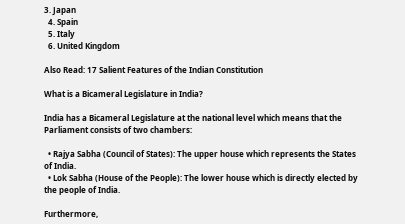3. Japan
  4. Spain
  5. Italy
  6. United Kingdom

Also Read: 17 Salient Features of the Indian Constitution

What is a Bicameral Legislature in India?

India has a Bicameral Legislature at the national level which means that the Parliament consists of two chambers:

  • Rajya Sabha (Council of States): The upper house which represents the States of India.
  • Lok Sabha (House of the People): The lower house which is directly elected by the people of India.

Furthermore,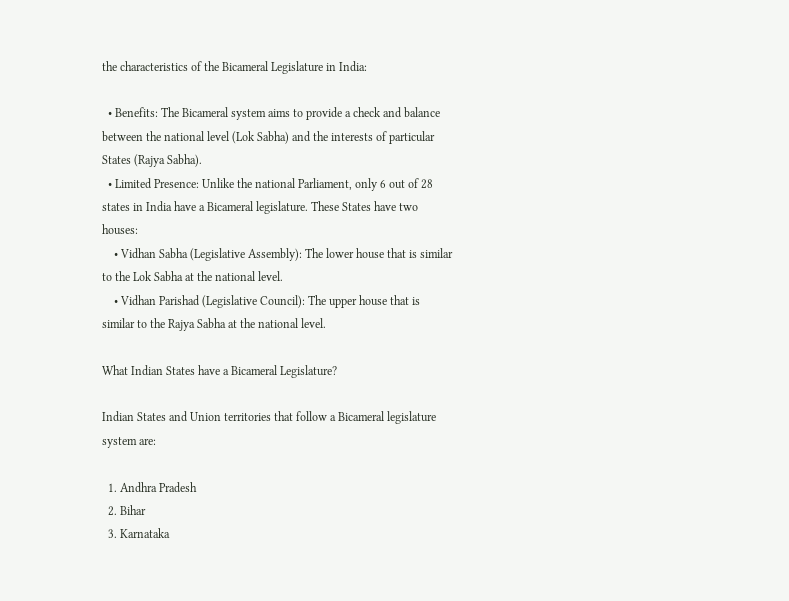the characteristics of the Bicameral Legislature in India:

  • Benefits: The Bicameral system aims to provide a check and balance between the national level (Lok Sabha) and the interests of particular States (Rajya Sabha).
  • Limited Presence: Unlike the national Parliament, only 6 out of 28 states in India have a Bicameral legislature. These States have two houses:
    • Vidhan Sabha (Legislative Assembly): The lower house that is similar to the Lok Sabha at the national level.
    • Vidhan Parishad (Legislative Council): The upper house that is similar to the Rajya Sabha at the national level.

What Indian States have a Bicameral Legislature?

Indian States and Union territories that follow a Bicameral legislature system are:

  1. Andhra Pradesh
  2. Bihar
  3. Karnataka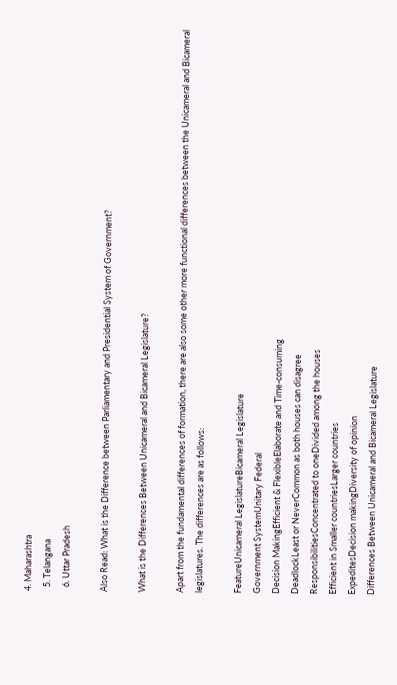4. Maharashtra
  5. Telangana
  6. Uttar Pradesh

Also Read: What is the Difference between Parliamentary and Presidential System of Government?

What is the Differences Between Unicameral and Bicameral Legislature?

Apart from the fundamental differences of formation, there are also some other more functional differences between the Unicameral and Bicameral legislatures. The differences are as follows:

FeatureUnicameral LegislatureBicameral Legislature
Government SystemUnitary Federal
Decision MakingEfficient & FlexibleElaborate and Time-consuming
DeadlockLeast or NeverCommon as both houses can disagree
ResponsibilitiesConcentrated to oneDivided among the houses
Efficient in Smaller countriesLarger countries
ExpeditesDecision makingDiversity of opinion
Differences Between Unicameral and Bicameral Legislature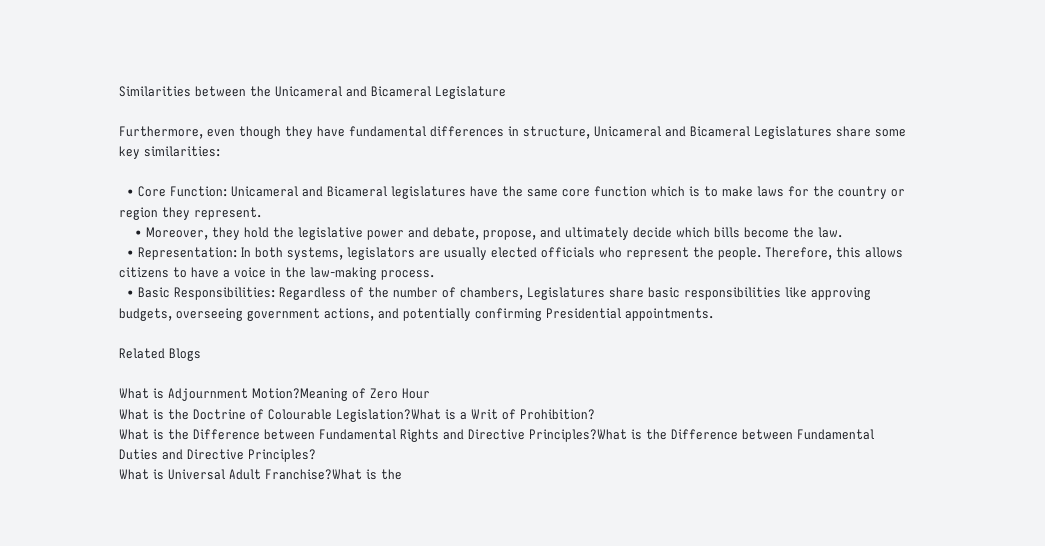Similarities between the Unicameral and Bicameral Legislature

Furthermore, even though they have fundamental differences in structure, Unicameral and Bicameral Legislatures share some key similarities:

  • Core Function: Unicameral and Bicameral legislatures have the same core function which is to make laws for the country or region they represent.
    • Moreover, they hold the legislative power and debate, propose, and ultimately decide which bills become the law.
  • Representation: In both systems, legislators are usually elected officials who represent the people. Therefore, this allows citizens to have a voice in the law-making process.
  • Basic Responsibilities: Regardless of the number of chambers, Legislatures share basic responsibilities like approving budgets, overseeing government actions, and potentially confirming Presidential appointments.

Related Blogs

What is Adjournment Motion?Meaning of Zero Hour
What is the Doctrine of Colourable Legislation?What is a Writ of Prohibition?
What is the Difference between Fundamental Rights and Directive Principles?What is the Difference between Fundamental Duties and Directive Principles?
What is Universal Adult Franchise?What is the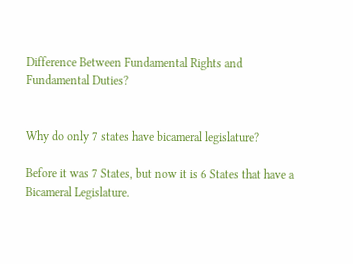Difference Between Fundamental Rights and Fundamental Duties?


Why do only 7 states have bicameral legislature?

Before it was 7 States, but now it is 6 States that have a Bicameral Legislature.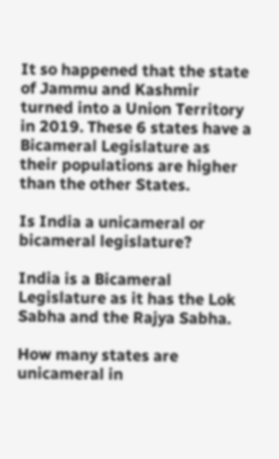It so happened that the state of Jammu and Kashmir turned into a Union Territory in 2019. These 6 states have a Bicameral Legislature as their populations are higher than the other States.

Is India a unicameral or bicameral legislature?

India is a Bicameral Legislature as it has the Lok Sabha and the Rajya Sabha.

How many states are unicameral in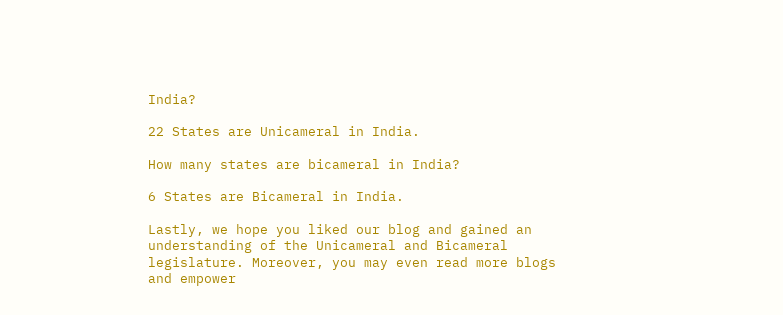India?

22 States are Unicameral in India.

How many states are bicameral in India?

6 States are Bicameral in India.

Lastly, we hope you liked our blog and gained an understanding of the Unicameral and Bicameral legislature. Moreover, you may even read more blogs and empower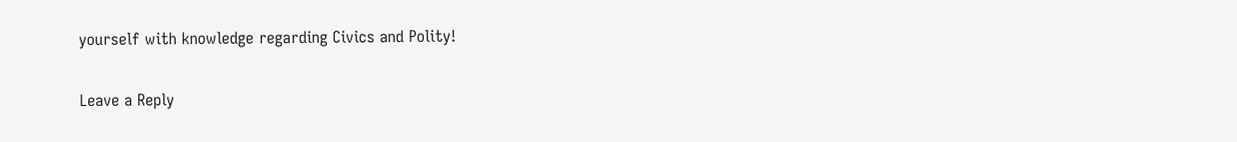yourself with knowledge regarding Civics and Polity!

Leave a Reply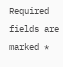Required fields are marked *